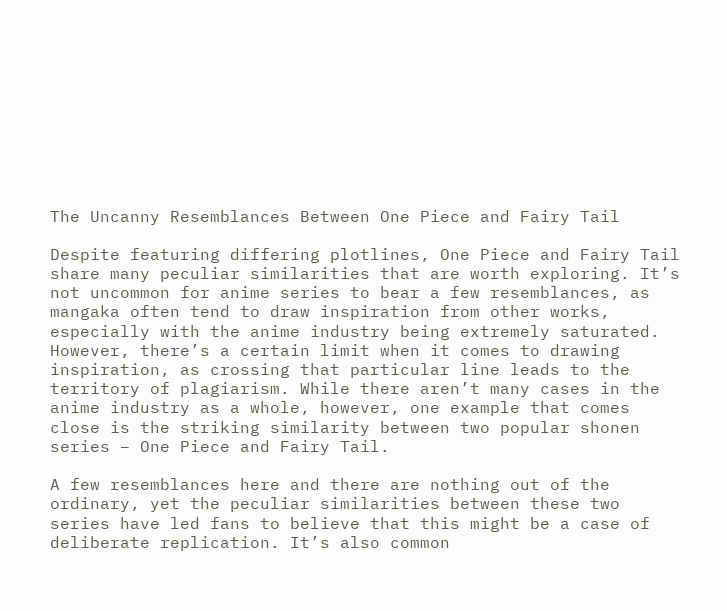The Uncanny Resemblances Between One Piece and Fairy Tail

Despite featuring differing plotlines, One Piece and Fairy Tail share many peculiar similarities that are worth exploring. It’s not uncommon for anime series to bear a few resemblances, as mangaka often tend to draw inspiration from other works, especially with the anime industry being extremely saturated. However, there’s a certain limit when it comes to drawing inspiration, as crossing that particular line leads to the territory of plagiarism. While there aren’t many cases in the anime industry as a whole, however, one example that comes close is the striking similarity between two popular shonen series – One Piece and Fairy Tail.

A few resemblances here and there are nothing out of the ordinary, yet the peculiar similarities between these two series have led fans to believe that this might be a case of deliberate replication. It’s also common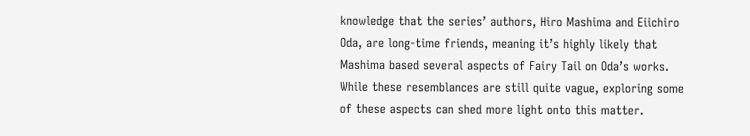knowledge that the series’ authors, Hiro Mashima and Eiichiro Oda, are long-time friends, meaning it’s highly likely that Mashima based several aspects of Fairy Tail on Oda’s works. While these resemblances are still quite vague, exploring some of these aspects can shed more light onto this matter.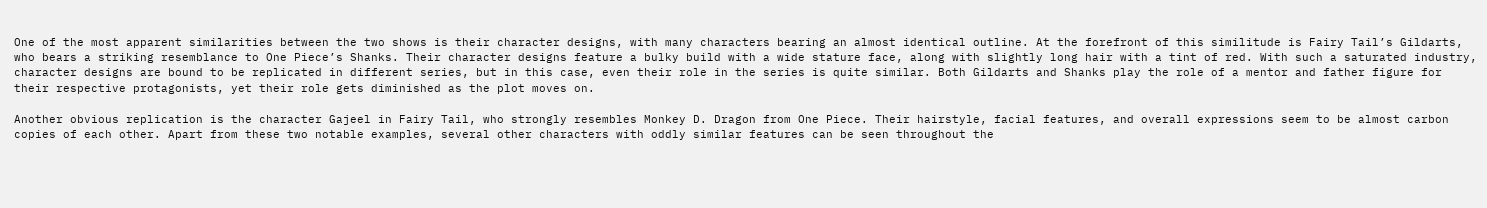One of the most apparent similarities between the two shows is their character designs, with many characters bearing an almost identical outline. At the forefront of this similitude is Fairy Tail’s Gildarts, who bears a striking resemblance to One Piece’s Shanks. Their character designs feature a bulky build with a wide stature face, along with slightly long hair with a tint of red. With such a saturated industry, character designs are bound to be replicated in different series, but in this case, even their role in the series is quite similar. Both Gildarts and Shanks play the role of a mentor and father figure for their respective protagonists, yet their role gets diminished as the plot moves on.

Another obvious replication is the character Gajeel in Fairy Tail, who strongly resembles Monkey D. Dragon from One Piece. Their hairstyle, facial features, and overall expressions seem to be almost carbon copies of each other. Apart from these two notable examples, several other characters with oddly similar features can be seen throughout the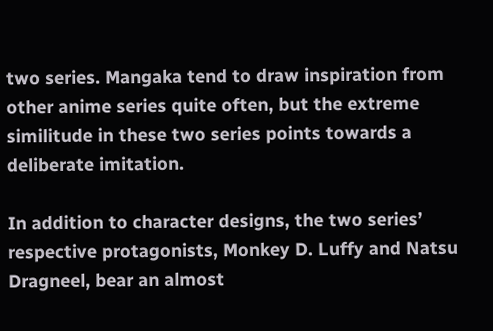two series. Mangaka tend to draw inspiration from other anime series quite often, but the extreme similitude in these two series points towards a deliberate imitation.

In addition to character designs, the two series’ respective protagonists, Monkey D. Luffy and Natsu Dragneel, bear an almost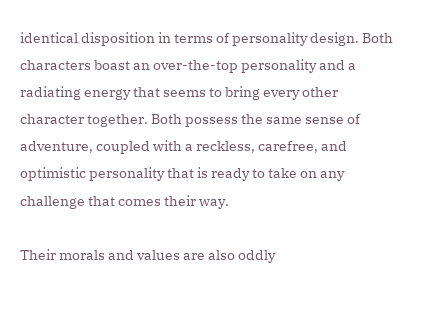identical disposition in terms of personality design. Both characters boast an over-the-top personality and a radiating energy that seems to bring every other character together. Both possess the same sense of adventure, coupled with a reckless, carefree, and optimistic personality that is ready to take on any challenge that comes their way.

Their morals and values are also oddly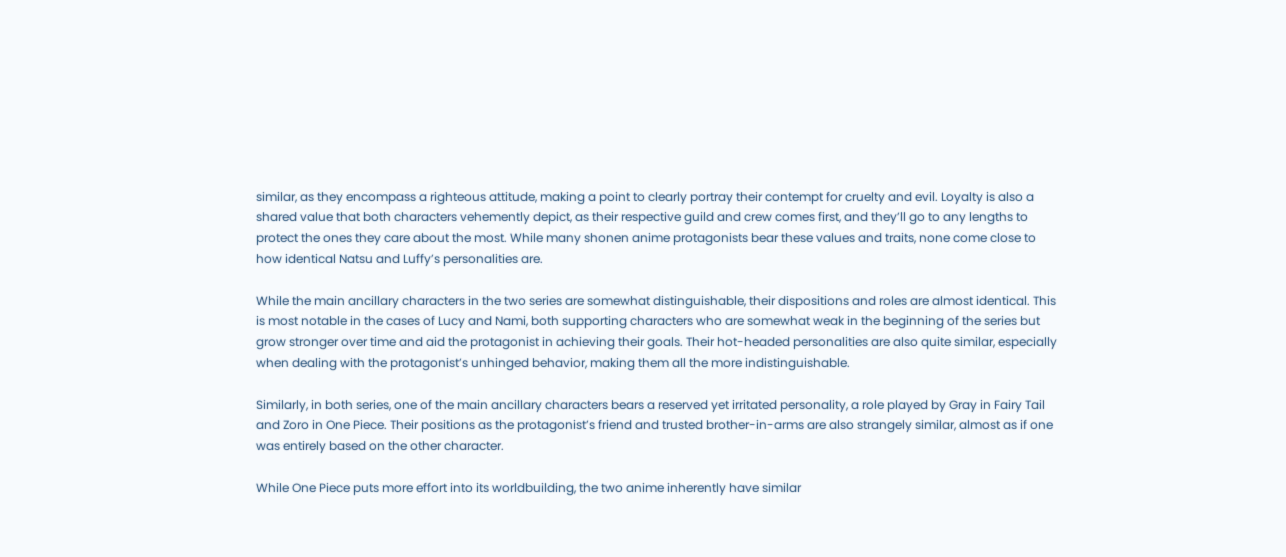similar, as they encompass a righteous attitude, making a point to clearly portray their contempt for cruelty and evil. Loyalty is also a shared value that both characters vehemently depict, as their respective guild and crew comes first, and they’ll go to any lengths to protect the ones they care about the most. While many shonen anime protagonists bear these values and traits, none come close to how identical Natsu and Luffy’s personalities are.

While the main ancillary characters in the two series are somewhat distinguishable, their dispositions and roles are almost identical. This is most notable in the cases of Lucy and Nami, both supporting characters who are somewhat weak in the beginning of the series but grow stronger over time and aid the protagonist in achieving their goals. Their hot-headed personalities are also quite similar, especially when dealing with the protagonist’s unhinged behavior, making them all the more indistinguishable.

Similarly, in both series, one of the main ancillary characters bears a reserved yet irritated personality, a role played by Gray in Fairy Tail and Zoro in One Piece. Their positions as the protagonist’s friend and trusted brother-in-arms are also strangely similar, almost as if one was entirely based on the other character.

While One Piece puts more effort into its worldbuilding, the two anime inherently have similar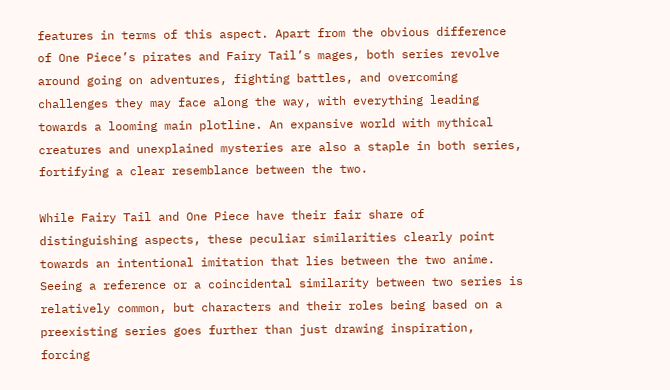features in terms of this aspect. Apart from the obvious difference of One Piece’s pirates and Fairy Tail’s mages, both series revolve around going on adventures, fighting battles, and overcoming challenges they may face along the way, with everything leading towards a looming main plotline. An expansive world with mythical creatures and unexplained mysteries are also a staple in both series, fortifying a clear resemblance between the two.

While Fairy Tail and One Piece have their fair share of distinguishing aspects, these peculiar similarities clearly point towards an intentional imitation that lies between the two anime. Seeing a reference or a coincidental similarity between two series is relatively common, but characters and their roles being based on a preexisting series goes further than just drawing inspiration, forcing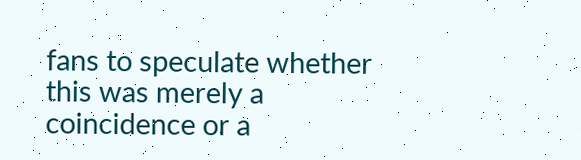fans to speculate whether this was merely a coincidence or a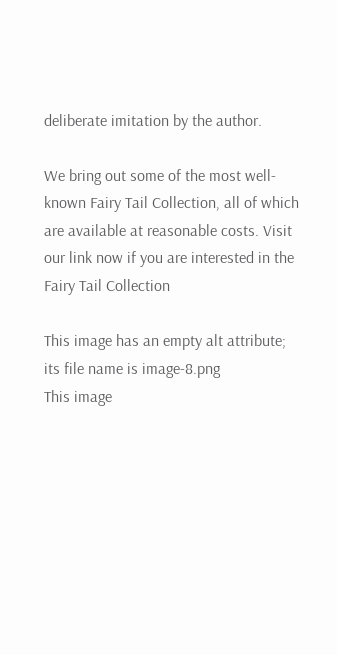deliberate imitation by the author.

We bring out some of the most well-known Fairy Tail Collection, all of which are available at reasonable costs. Visit our link now if you are interested in the Fairy Tail Collection

This image has an empty alt attribute; its file name is image-8.png
This image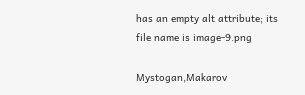has an empty alt attribute; its file name is image-9.png

Mystogan,Makarov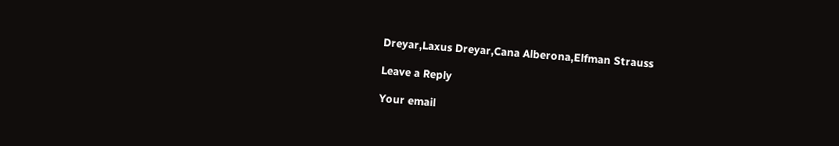Dreyar,Laxus Dreyar,Cana Alberona,Elfman Strauss

Leave a Reply

Your email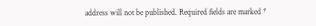address will not be published. Required fields are marked *